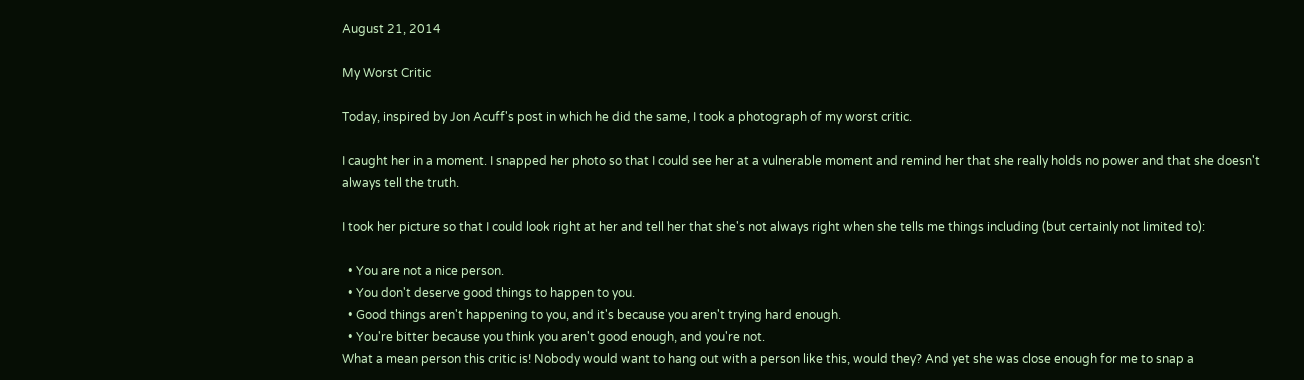August 21, 2014

My Worst Critic

Today, inspired by Jon Acuff's post in which he did the same, I took a photograph of my worst critic.

I caught her in a moment. I snapped her photo so that I could see her at a vulnerable moment and remind her that she really holds no power and that she doesn't always tell the truth.

I took her picture so that I could look right at her and tell her that she's not always right when she tells me things including (but certainly not limited to):

  • You are not a nice person.
  • You don't deserve good things to happen to you.
  • Good things aren't happening to you, and it's because you aren't trying hard enough.
  • You're bitter because you think you aren't good enough, and you're not.
What a mean person this critic is! Nobody would want to hang out with a person like this, would they? And yet she was close enough for me to snap a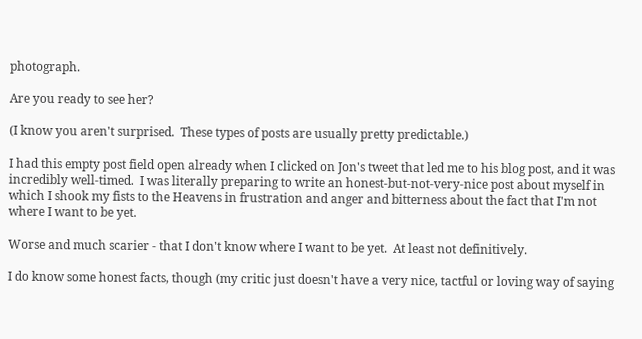photograph.

Are you ready to see her?

(I know you aren't surprised.  These types of posts are usually pretty predictable.)

I had this empty post field open already when I clicked on Jon's tweet that led me to his blog post, and it was incredibly well-timed.  I was literally preparing to write an honest-but-not-very-nice post about myself in which I shook my fists to the Heavens in frustration and anger and bitterness about the fact that I'm not where I want to be yet.

Worse and much scarier - that I don't know where I want to be yet.  At least not definitively.

I do know some honest facts, though (my critic just doesn't have a very nice, tactful or loving way of saying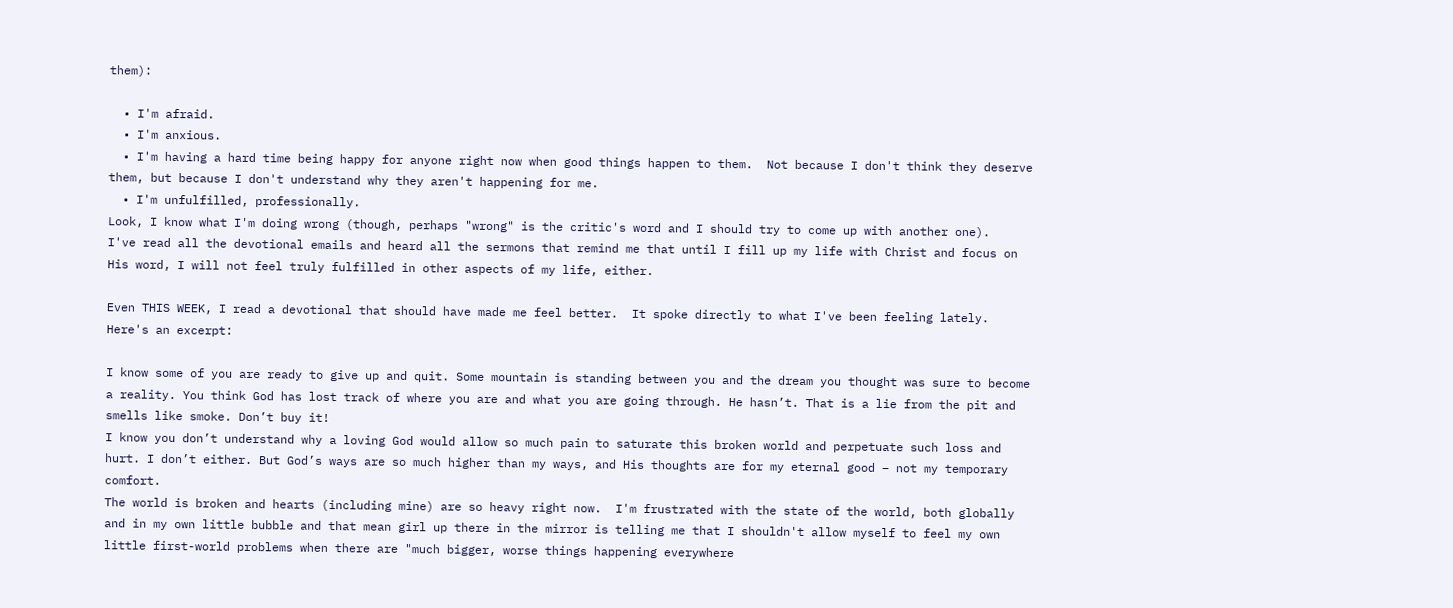them):

  • I'm afraid.
  • I'm anxious.
  • I'm having a hard time being happy for anyone right now when good things happen to them.  Not because I don't think they deserve them, but because I don't understand why they aren't happening for me.
  • I'm unfulfilled, professionally.
Look, I know what I'm doing wrong (though, perhaps "wrong" is the critic's word and I should try to come up with another one).   I've read all the devotional emails and heard all the sermons that remind me that until I fill up my life with Christ and focus on His word, I will not feel truly fulfilled in other aspects of my life, either.

Even THIS WEEK, I read a devotional that should have made me feel better.  It spoke directly to what I've been feeling lately.  Here's an excerpt:

I know some of you are ready to give up and quit. Some mountain is standing between you and the dream you thought was sure to become a reality. You think God has lost track of where you are and what you are going through. He hasn’t. That is a lie from the pit and smells like smoke. Don’t buy it!
I know you don’t understand why a loving God would allow so much pain to saturate this broken world and perpetuate such loss and hurt. I don’t either. But God’s ways are so much higher than my ways, and His thoughts are for my eternal good – not my temporary comfort.
The world is broken and hearts (including mine) are so heavy right now.  I'm frustrated with the state of the world, both globally and in my own little bubble and that mean girl up there in the mirror is telling me that I shouldn't allow myself to feel my own little first-world problems when there are "much bigger, worse things happening everywhere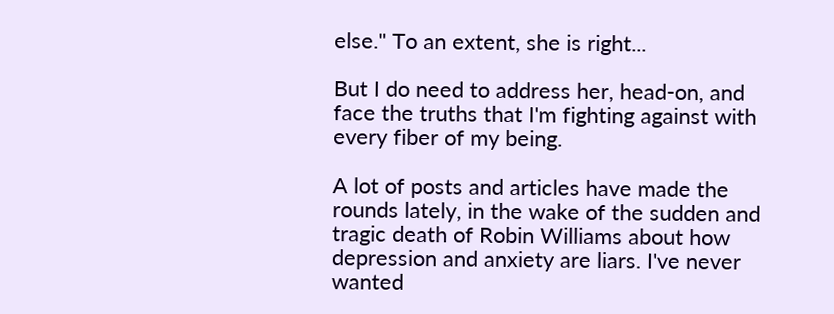else." To an extent, she is right...

But I do need to address her, head-on, and face the truths that I'm fighting against with every fiber of my being.

A lot of posts and articles have made the rounds lately, in the wake of the sudden and tragic death of Robin Williams about how depression and anxiety are liars. I've never wanted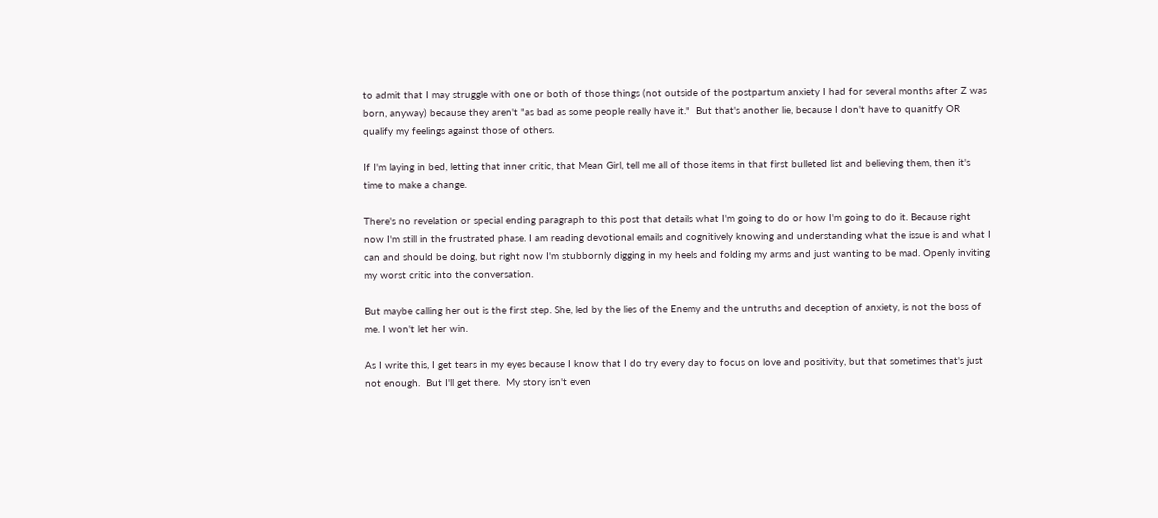to admit that I may struggle with one or both of those things (not outside of the postpartum anxiety I had for several months after Z was born, anyway) because they aren't "as bad as some people really have it."  But that's another lie, because I don't have to quanitfy OR qualify my feelings against those of others.

If I'm laying in bed, letting that inner critic, that Mean Girl, tell me all of those items in that first bulleted list and believing them, then it's time to make a change.

There's no revelation or special ending paragraph to this post that details what I'm going to do or how I'm going to do it. Because right now I'm still in the frustrated phase. I am reading devotional emails and cognitively knowing and understanding what the issue is and what I can and should be doing, but right now I'm stubbornly digging in my heels and folding my arms and just wanting to be mad. Openly inviting my worst critic into the conversation.

But maybe calling her out is the first step. She, led by the lies of the Enemy and the untruths and deception of anxiety, is not the boss of me. I won't let her win.

As I write this, I get tears in my eyes because I know that I do try every day to focus on love and positivity, but that sometimes that's just not enough.  But I'll get there.  My story isn't even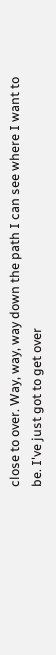close to over. Way, way, way down the path I can see where I want to be. I've just got to get over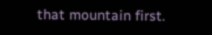that mountain first.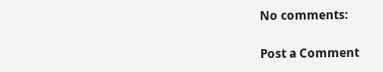No comments:

Post a Comment